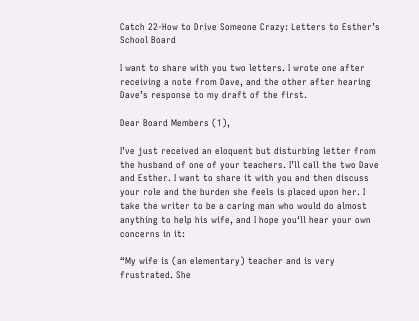Catch 22-How to Drive Someone Crazy: Letters to Esther’s School Board

I want to share with you two letters. I wrote one after receiving a note from Dave, and the other after hearing Dave’s response to my draft of the first.

Dear Board Members (1),

I’ve just received an eloquent but disturbing letter from the husband of one of your teachers. I’ll call the two Dave and Esther. I want to share it with you and then discuss your role and the burden she feels is placed upon her. I take the writer to be a caring man who would do almost anything to help his wife, and I hope you‘ll hear your own concerns in it:

“My wife is (an elementary) teacher and is very frustrated. She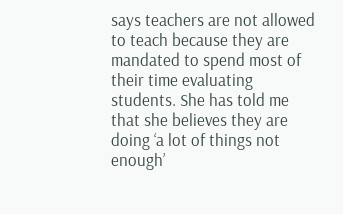says teachers are not allowed to teach because they are mandated to spend most of their time evaluating students. She has told me that she believes they are doing ‘a lot of things not enough’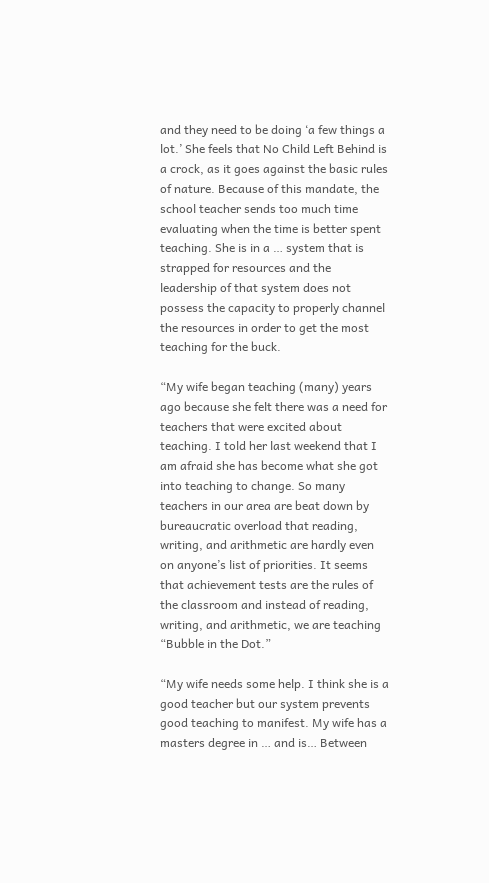and they need to be doing ‘a few things a lot.’ She feels that No Child Left Behind is a crock, as it goes against the basic rules of nature. Because of this mandate, the school teacher sends too much time evaluating when the time is better spent teaching. She is in a … system that is strapped for resources and the leadership of that system does not possess the capacity to properly channel the resources in order to get the most teaching for the buck.

“My wife began teaching (many) years ago because she felt there was a need for teachers that were excited about teaching. I told her last weekend that I am afraid she has become what she got into teaching to change. So many teachers in our area are beat down by bureaucratic overload that reading, writing, and arithmetic are hardly even on anyone’s list of priorities. It seems that achievement tests are the rules of the classroom and instead of reading, writing, and arithmetic, we are teaching “Bubble in the Dot.”

“My wife needs some help. I think she is a good teacher but our system prevents good teaching to manifest. My wife has a masters degree in … and is… Between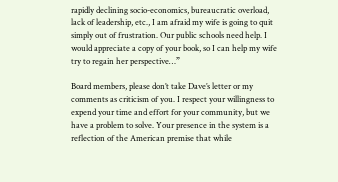rapidly declining socio-economics, bureaucratic overload, lack of leadership, etc., I am afraid my wife is going to quit simply out of frustration. Our public schools need help. I would appreciate a copy of your book, so I can help my wife try to regain her perspective…”

Board members, please don’t take Dave’s letter or my comments as criticism of you. I respect your willingness to expend your time and effort for your community, but we have a problem to solve. Your presence in the system is a reflection of the American premise that while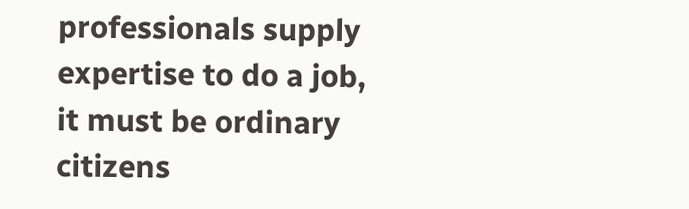professionals supply expertise to do a job, it must be ordinary citizens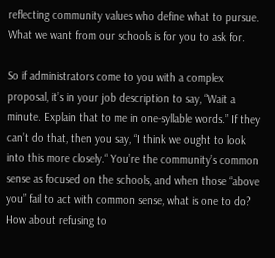reflecting community values who define what to pursue. What we want from our schools is for you to ask for.

So if administrators come to you with a complex proposal, it’s in your job description to say, “Wait a minute. Explain that to me in one-syllable words.” If they can’t do that, then you say, “I think we ought to look into this more closely.“ You’re the community’s common sense as focused on the schools, and when those “above you” fail to act with common sense, what is one to do? How about refusing to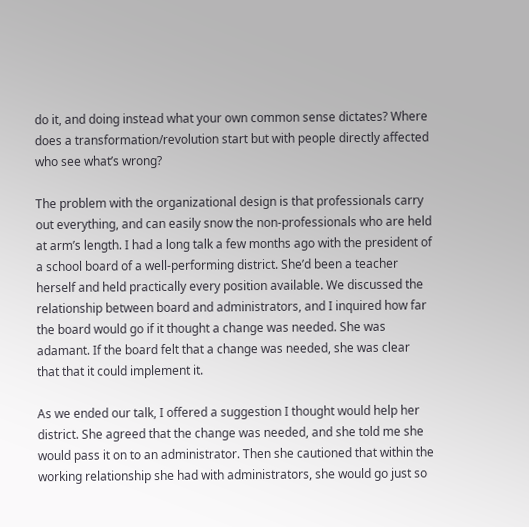do it, and doing instead what your own common sense dictates? Where does a transformation/revolution start but with people directly affected who see what’s wrong?

The problem with the organizational design is that professionals carry out everything, and can easily snow the non-professionals who are held at arm’s length. I had a long talk a few months ago with the president of a school board of a well-performing district. She’d been a teacher herself and held practically every position available. We discussed the relationship between board and administrators, and I inquired how far the board would go if it thought a change was needed. She was adamant. If the board felt that a change was needed, she was clear that that it could implement it.

As we ended our talk, I offered a suggestion I thought would help her district. She agreed that the change was needed, and she told me she would pass it on to an administrator. Then she cautioned that within the working relationship she had with administrators, she would go just so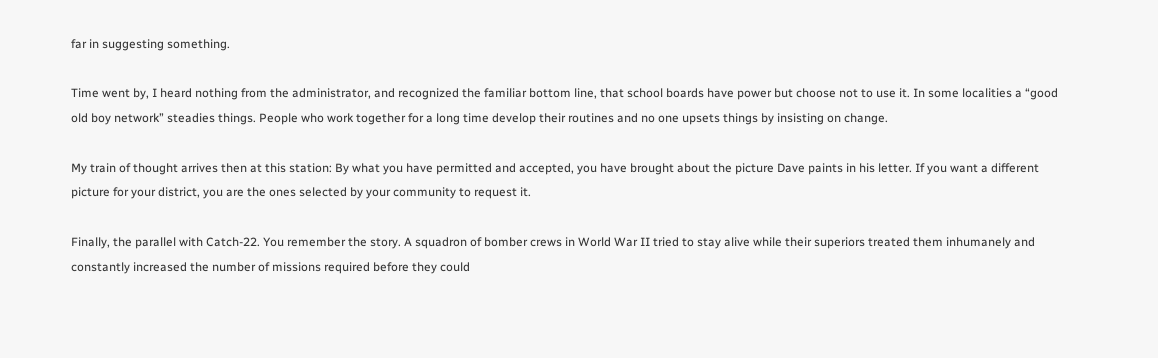far in suggesting something.

Time went by, I heard nothing from the administrator, and recognized the familiar bottom line, that school boards have power but choose not to use it. In some localities a “good old boy network” steadies things. People who work together for a long time develop their routines and no one upsets things by insisting on change.

My train of thought arrives then at this station: By what you have permitted and accepted, you have brought about the picture Dave paints in his letter. If you want a different picture for your district, you are the ones selected by your community to request it.

Finally, the parallel with Catch-22. You remember the story. A squadron of bomber crews in World War II tried to stay alive while their superiors treated them inhumanely and constantly increased the number of missions required before they could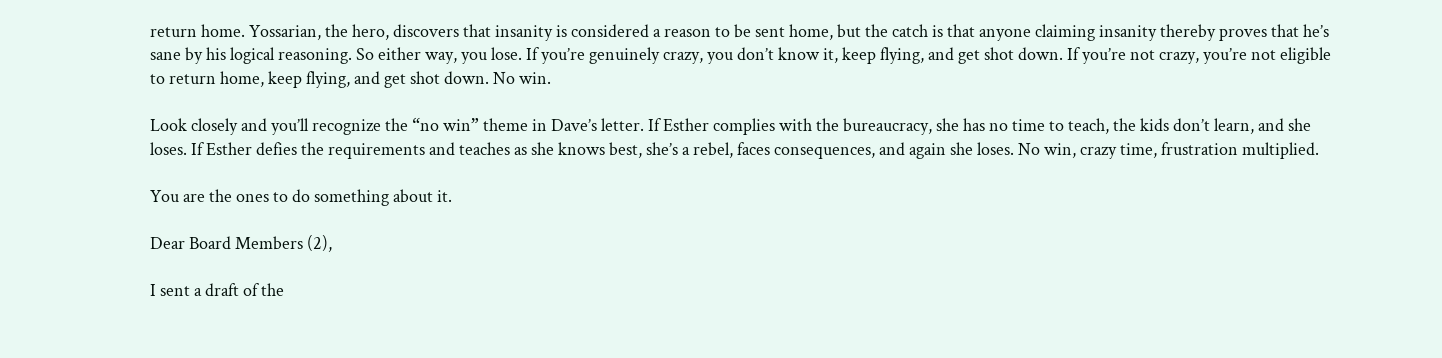return home. Yossarian, the hero, discovers that insanity is considered a reason to be sent home, but the catch is that anyone claiming insanity thereby proves that he’s sane by his logical reasoning. So either way, you lose. If you’re genuinely crazy, you don’t know it, keep flying, and get shot down. If you’re not crazy, you’re not eligible to return home, keep flying, and get shot down. No win.

Look closely and you’ll recognize the “no win” theme in Dave’s letter. If Esther complies with the bureaucracy, she has no time to teach, the kids don’t learn, and she loses. If Esther defies the requirements and teaches as she knows best, she’s a rebel, faces consequences, and again she loses. No win, crazy time, frustration multiplied.

You are the ones to do something about it.

Dear Board Members (2),

I sent a draft of the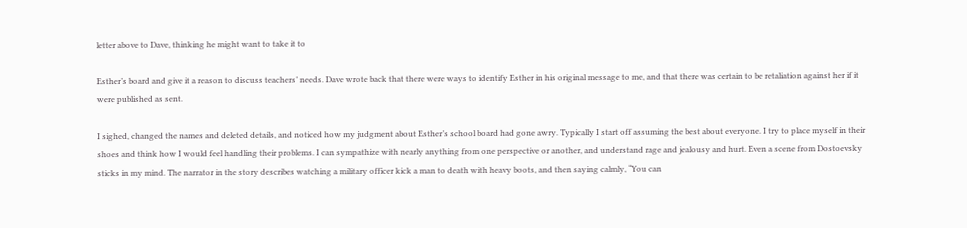letter above to Dave, thinking he might want to take it to

Esther’s board and give it a reason to discuss teachers’ needs. Dave wrote back that there were ways to identify Esther in his original message to me, and that there was certain to be retaliation against her if it were published as sent.

I sighed, changed the names and deleted details, and noticed how my judgment about Esther’s school board had gone awry. Typically I start off assuming the best about everyone. I try to place myself in their shoes and think how I would feel handling their problems. I can sympathize with nearly anything from one perspective or another, and understand rage and jealousy and hurt. Even a scene from Dostoevsky sticks in my mind. The narrator in the story describes watching a military officer kick a man to death with heavy boots, and then saying calmly, “You can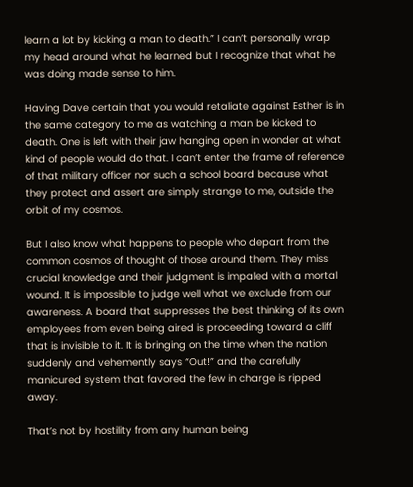learn a lot by kicking a man to death.” I can’t personally wrap my head around what he learned but I recognize that what he was doing made sense to him.

Having Dave certain that you would retaliate against Esther is in the same category to me as watching a man be kicked to death. One is left with their jaw hanging open in wonder at what kind of people would do that. I can’t enter the frame of reference of that military officer nor such a school board because what they protect and assert are simply strange to me, outside the orbit of my cosmos.

But I also know what happens to people who depart from the common cosmos of thought of those around them. They miss crucial knowledge and their judgment is impaled with a mortal wound. It is impossible to judge well what we exclude from our awareness. A board that suppresses the best thinking of its own employees from even being aired is proceeding toward a cliff that is invisible to it. It is bringing on the time when the nation suddenly and vehemently says “Out!” and the carefully manicured system that favored the few in charge is ripped away.

That’s not by hostility from any human being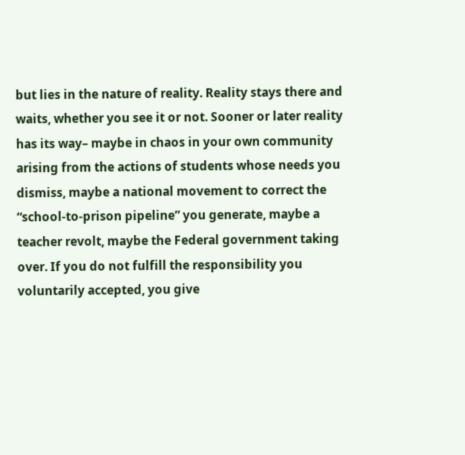but lies in the nature of reality. Reality stays there and waits, whether you see it or not. Sooner or later reality has its way– maybe in chaos in your own community arising from the actions of students whose needs you dismiss, maybe a national movement to correct the “school-to-prison pipeline” you generate, maybe a teacher revolt, maybe the Federal government taking over. If you do not fulfill the responsibility you voluntarily accepted, you give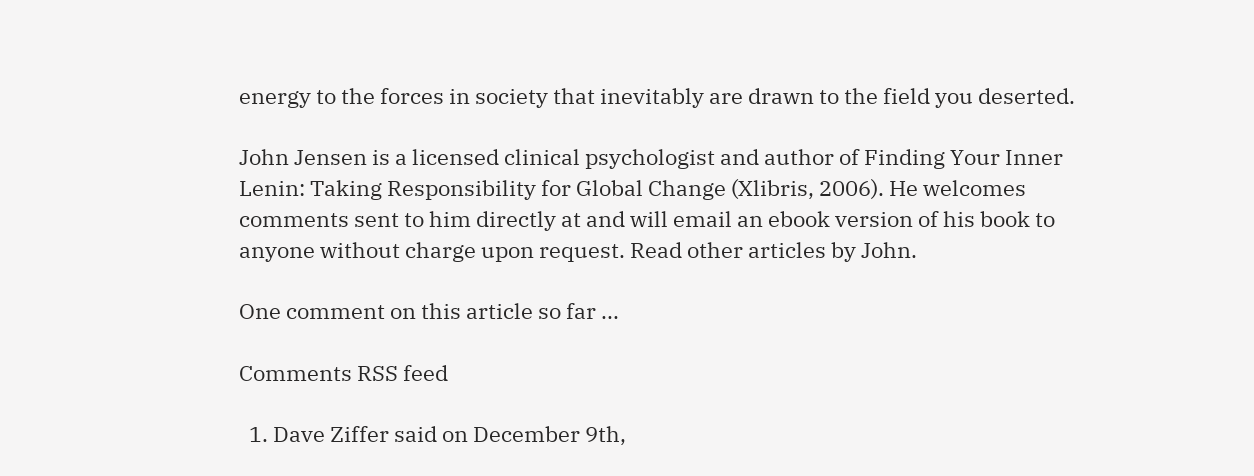energy to the forces in society that inevitably are drawn to the field you deserted.

John Jensen is a licensed clinical psychologist and author of Finding Your Inner Lenin: Taking Responsibility for Global Change (Xlibris, 2006). He welcomes comments sent to him directly at and will email an ebook version of his book to anyone without charge upon request. Read other articles by John.

One comment on this article so far ...

Comments RSS feed

  1. Dave Ziffer said on December 9th,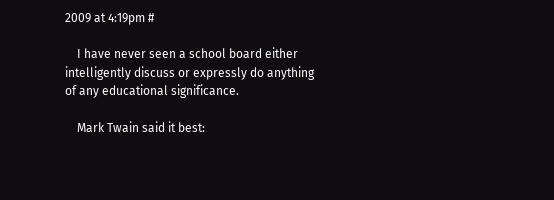2009 at 4:19pm #

    I have never seen a school board either intelligently discuss or expressly do anything of any educational significance.

    Mark Twain said it best: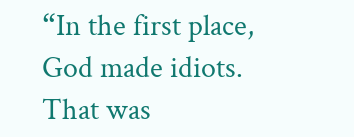“In the first place, God made idiots. That was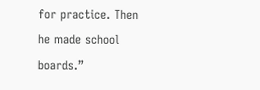for practice. Then he made school boards.”